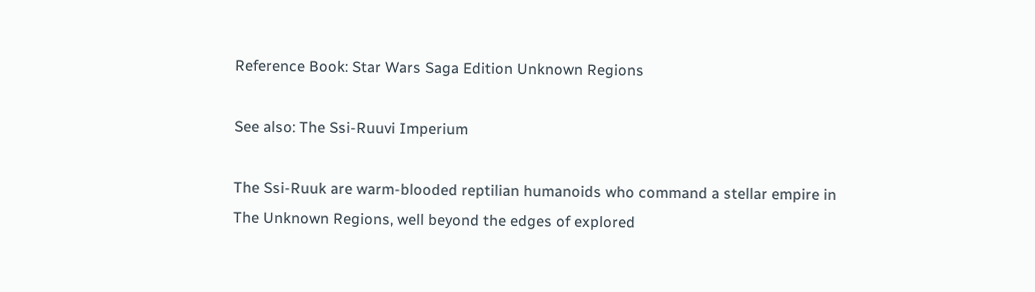Reference Book: Star Wars Saga Edition Unknown Regions

See also: The Ssi-Ruuvi Imperium

The Ssi-Ruuk are warm-blooded reptilian humanoids who command a stellar empire in The Unknown Regions, well beyond the edges of explored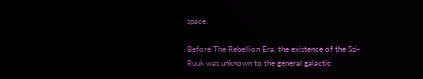space.

Before The Rebellion Era, the existence of the Ssi-Ruuk was unknown to the general galactic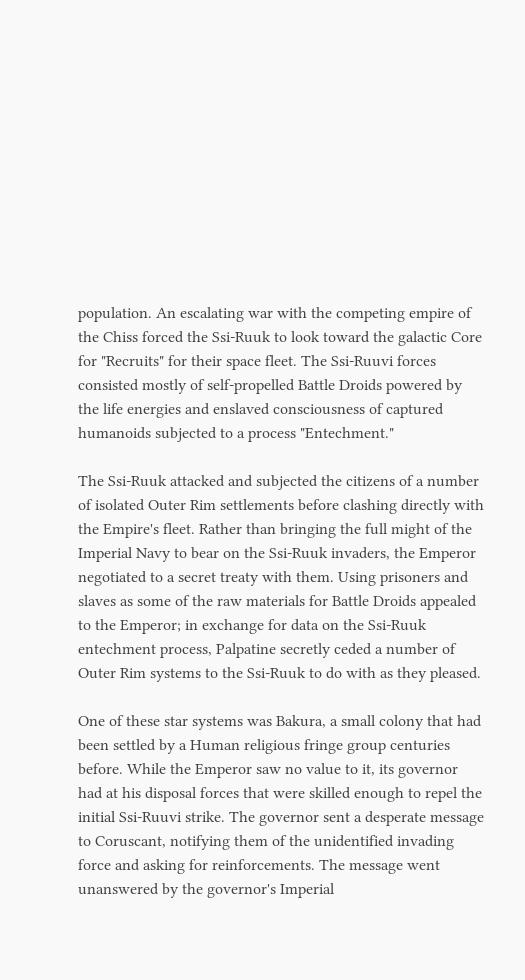population. An escalating war with the competing empire of the Chiss forced the Ssi-Ruuk to look toward the galactic Core for "Recruits" for their space fleet. The Ssi-Ruuvi forces consisted mostly of self-propelled Battle Droids powered by the life energies and enslaved consciousness of captured humanoids subjected to a process "Entechment."

The Ssi-Ruuk attacked and subjected the citizens of a number of isolated Outer Rim settlements before clashing directly with the Empire's fleet. Rather than bringing the full might of the Imperial Navy to bear on the Ssi-Ruuk invaders, the Emperor negotiated to a secret treaty with them. Using prisoners and slaves as some of the raw materials for Battle Droids appealed to the Emperor; in exchange for data on the Ssi-Ruuk entechment process, Palpatine secretly ceded a number of Outer Rim systems to the Ssi-Ruuk to do with as they pleased.

One of these star systems was Bakura, a small colony that had been settled by a Human religious fringe group centuries before. While the Emperor saw no value to it, its governor had at his disposal forces that were skilled enough to repel the initial Ssi-Ruuvi strike. The governor sent a desperate message to Coruscant, notifying them of the unidentified invading force and asking for reinforcements. The message went unanswered by the governor's Imperial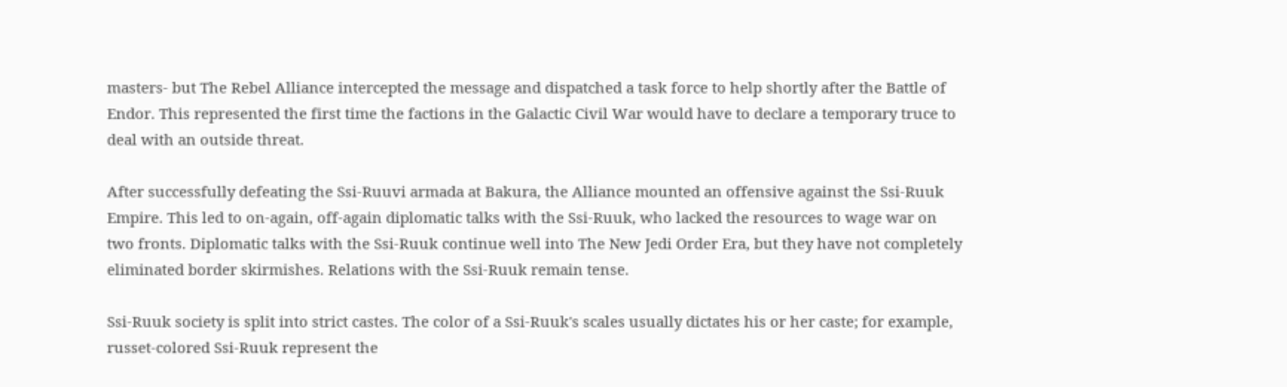masters- but The Rebel Alliance intercepted the message and dispatched a task force to help shortly after the Battle of Endor. This represented the first time the factions in the Galactic Civil War would have to declare a temporary truce to deal with an outside threat.

After successfully defeating the Ssi-Ruuvi armada at Bakura, the Alliance mounted an offensive against the Ssi-Ruuk Empire. This led to on-again, off-again diplomatic talks with the Ssi-Ruuk, who lacked the resources to wage war on two fronts. Diplomatic talks with the Ssi-Ruuk continue well into The New Jedi Order Era, but they have not completely eliminated border skirmishes. Relations with the Ssi-Ruuk remain tense.

Ssi-Ruuk society is split into strict castes. The color of a Ssi-Ruuk's scales usually dictates his or her caste; for example, russet-colored Ssi-Ruuk represent the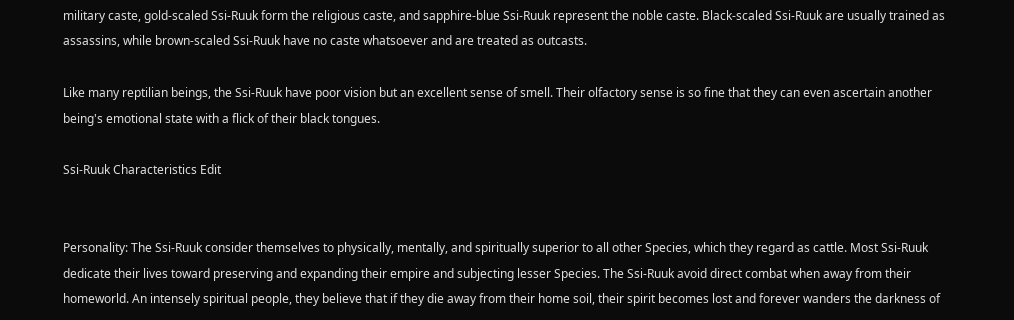military caste, gold-scaled Ssi-Ruuk form the religious caste, and sapphire-blue Ssi-Ruuk represent the noble caste. Black-scaled Ssi-Ruuk are usually trained as assassins, while brown-scaled Ssi-Ruuk have no caste whatsoever and are treated as outcasts.

Like many reptilian beings, the Ssi-Ruuk have poor vision but an excellent sense of smell. Their olfactory sense is so fine that they can even ascertain another being's emotional state with a flick of their black tongues.

Ssi-Ruuk Characteristics Edit


Personality: The Ssi-Ruuk consider themselves to physically, mentally, and spiritually superior to all other Species, which they regard as cattle. Most Ssi-Ruuk dedicate their lives toward preserving and expanding their empire and subjecting lesser Species. The Ssi-Ruuk avoid direct combat when away from their homeworld. An intensely spiritual people, they believe that if they die away from their home soil, their spirit becomes lost and forever wanders the darkness of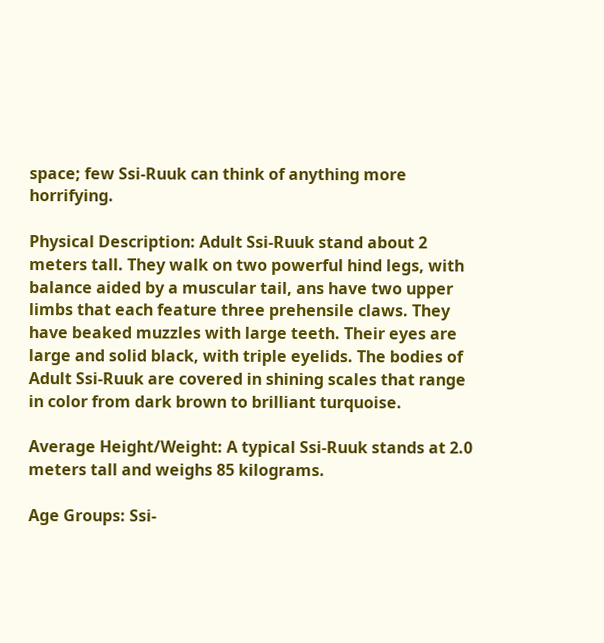space; few Ssi-Ruuk can think of anything more horrifying.

Physical Description: Adult Ssi-Ruuk stand about 2 meters tall. They walk on two powerful hind legs, with balance aided by a muscular tail, ans have two upper limbs that each feature three prehensile claws. They have beaked muzzles with large teeth. Their eyes are large and solid black, with triple eyelids. The bodies of Adult Ssi-Ruuk are covered in shining scales that range in color from dark brown to brilliant turquoise.

Average Height/Weight: A typical Ssi-Ruuk stands at 2.0 meters tall and weighs 85 kilograms.

Age Groups: Ssi-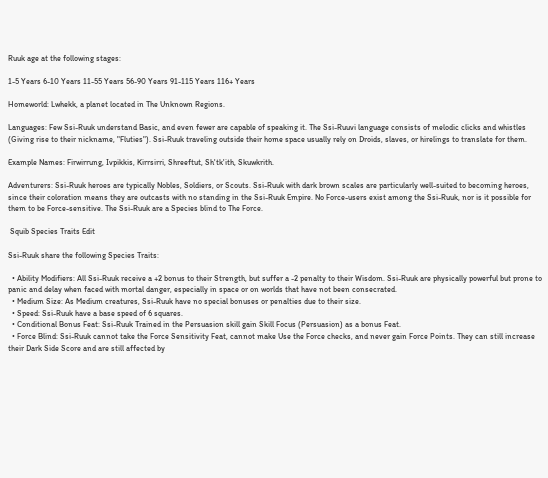Ruuk age at the following stages:

1-5 Years 6-10 Years 11-55 Years 56-90 Years 91-115 Years 116+ Years

Homeworld: Lwhekk, a planet located in The Unknown Regions.

Languages: Few Ssi-Ruuk understand Basic, and even fewer are capable of speaking it. The Ssi-Ruuvi language consists of melodic clicks and whistles (Giving rise to their nickname, "Fluties"). Ssi-Ruuk traveling outside their home space usually rely on Droids, slaves, or hirelings to translate for them.

Example Names: Firwirrung, Ivpikkis, Kirrsirri, Shreeftut, Sh'tk'ith, Skuwkrith.

Adventurers: Ssi-Ruuk heroes are typically Nobles, Soldiers, or Scouts. Ssi-Ruuk with dark brown scales are particularly well-suited to becoming heroes, since their coloration means they are outcasts with no standing in the Ssi-Ruuk Empire. No Force-users exist among the Ssi-Ruuk, nor is it possible for them to be Force-sensitive. The Ssi-Ruuk are a Species blind to The Force.

 Squib Species Traits Edit

Ssi-Ruuk share the following Species Traits:

  • Ability Modifiers: All Ssi-Ruuk receive a +2 bonus to their Strength, but suffer a -2 penalty to their Wisdom. Ssi-Ruuk are physically powerful but prone to panic and delay when faced with mortal danger, especially in space or on worlds that have not been consecrated.
  • Medium Size: As Medium creatures, Ssi-Ruuk have no special bonuses or penalties due to their size.
  • Speed: Ssi-Ruuk have a base speed of 6 squares.
  • Conditional Bonus Feat: Ssi-Ruuk Trained in the Persuasion skill gain Skill Focus (Persuasion) as a bonus Feat.
  • Force Blind: Ssi-Ruuk cannot take the Force Sensitivity Feat, cannot make Use the Force checks, and never gain Force Points. They can still increase their Dark Side Score and are still affected by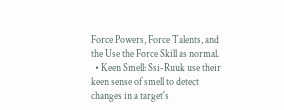Force Powers, Force Talents, and the Use the Force Skill as normal.
  • Keen Smell: Ssi-Ruuk use their keen sense of smell to detect changes in a target's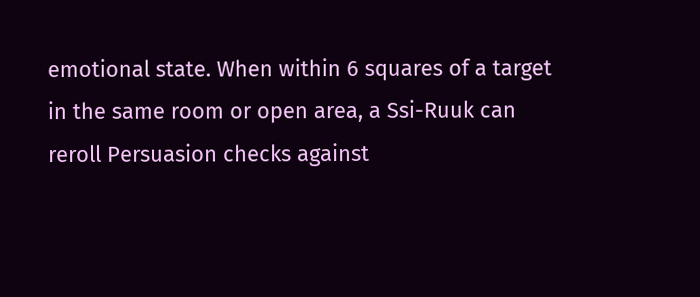emotional state. When within 6 squares of a target in the same room or open area, a Ssi-Ruuk can reroll Persuasion checks against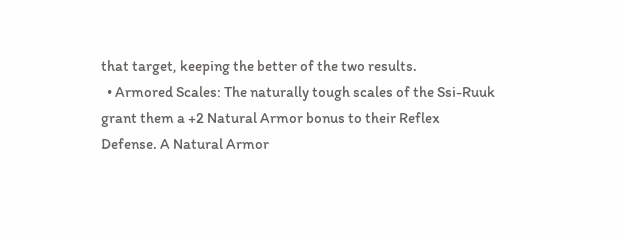that target, keeping the better of the two results.
  • Armored Scales: The naturally tough scales of the Ssi-Ruuk grant them a +2 Natural Armor bonus to their Reflex Defense. A Natural Armor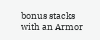bonus stacks with an Armor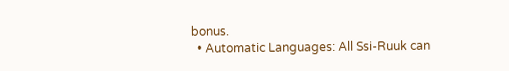bonus.
  • Automatic Languages: All Ssi-Ruuk can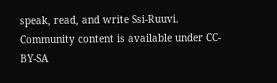speak, read, and write Ssi-Ruuvi.
Community content is available under CC-BY-SA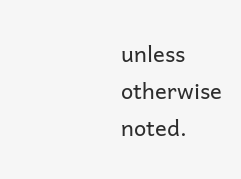unless otherwise noted.